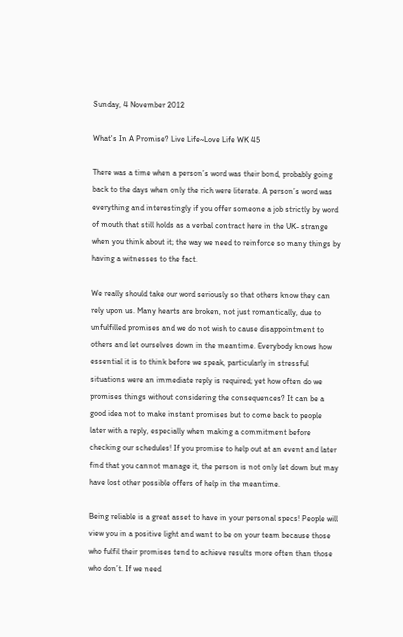Sunday, 4 November 2012

What's In A Promise? Live Life~Love Life WK 45

There was a time when a person’s word was their bond, probably going back to the days when only the rich were literate. A person’s word was everything and interestingly if you offer someone a job strictly by word of mouth that still holds as a verbal contract here in the UK- strange when you think about it; the way we need to reinforce so many things by having a witnesses to the fact.

We really should take our word seriously so that others know they can rely upon us. Many hearts are broken, not just romantically, due to unfulfilled promises and we do not wish to cause disappointment to others and let ourselves down in the meantime. Everybody knows how essential it is to think before we speak, particularly in stressful situations were an immediate reply is required; yet how often do we promises things without considering the consequences? It can be a good idea not to make instant promises but to come back to people later with a reply, especially when making a commitment before checking our schedules! If you promise to help out at an event and later find that you cannot manage it, the person is not only let down but may have lost other possible offers of help in the meantime.

Being reliable is a great asset to have in your personal specs! People will view you in a positive light and want to be on your team because those who fulfil their promises tend to achieve results more often than those who don’t. If we need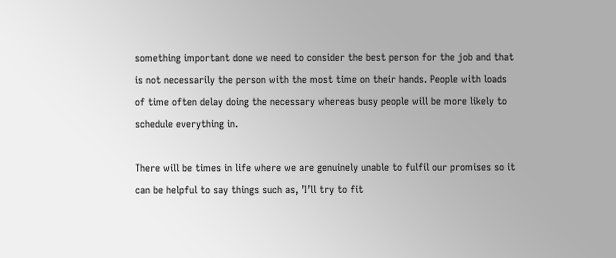something important done we need to consider the best person for the job and that is not necessarily the person with the most time on their hands. People with loads of time often delay doing the necessary whereas busy people will be more likely to schedule everything in.

There will be times in life where we are genuinely unable to fulfil our promises so it can be helpful to say things such as, ’I’ll try to fit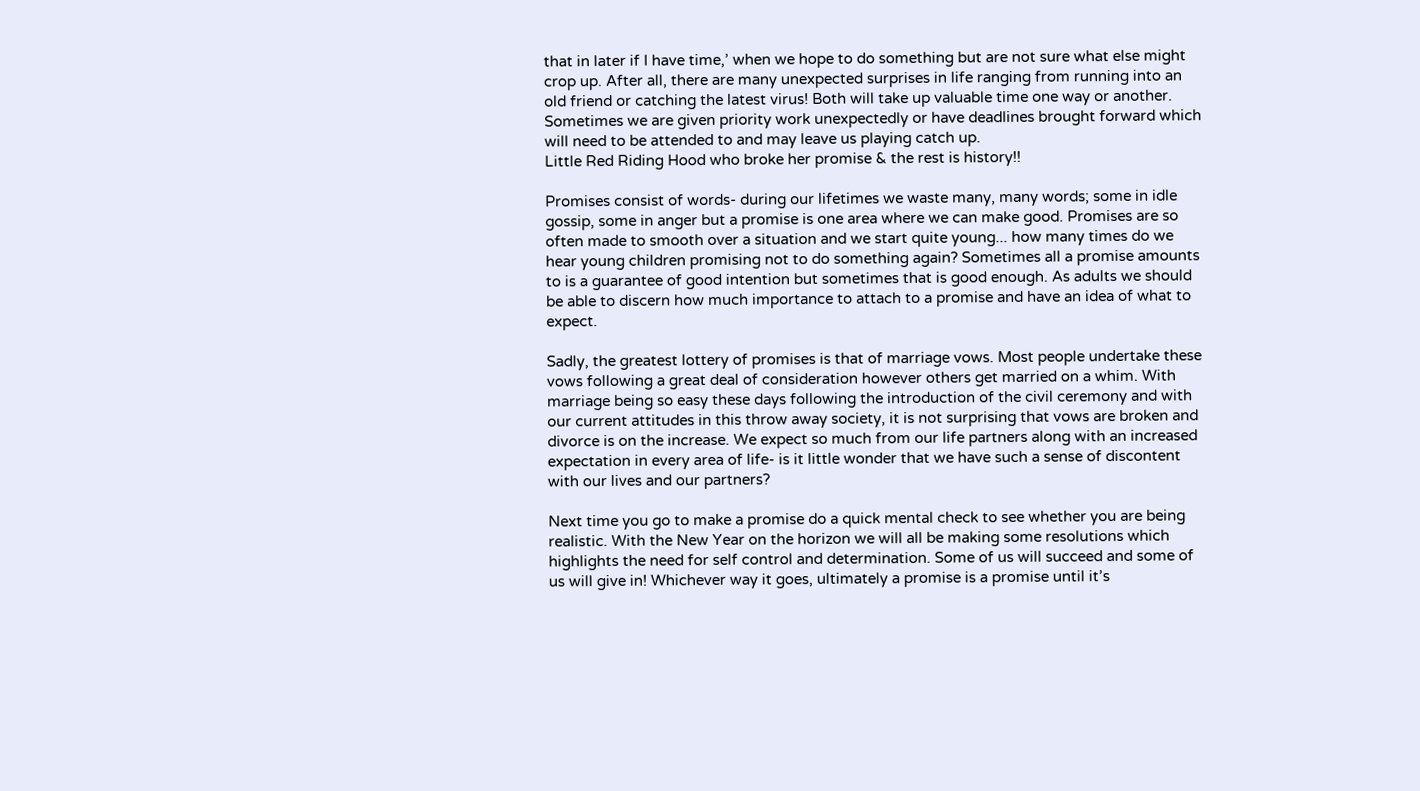that in later if I have time,’ when we hope to do something but are not sure what else might crop up. After all, there are many unexpected surprises in life ranging from running into an old friend or catching the latest virus! Both will take up valuable time one way or another. Sometimes we are given priority work unexpectedly or have deadlines brought forward which will need to be attended to and may leave us playing catch up.
Little Red Riding Hood who broke her promise & the rest is history!!

Promises consist of words- during our lifetimes we waste many, many words; some in idle gossip, some in anger but a promise is one area where we can make good. Promises are so often made to smooth over a situation and we start quite young... how many times do we hear young children promising not to do something again? Sometimes all a promise amounts to is a guarantee of good intention but sometimes that is good enough. As adults we should be able to discern how much importance to attach to a promise and have an idea of what to expect.

Sadly, the greatest lottery of promises is that of marriage vows. Most people undertake these vows following a great deal of consideration however others get married on a whim. With marriage being so easy these days following the introduction of the civil ceremony and with our current attitudes in this throw away society, it is not surprising that vows are broken and divorce is on the increase. We expect so much from our life partners along with an increased expectation in every area of life- is it little wonder that we have such a sense of discontent with our lives and our partners?

Next time you go to make a promise do a quick mental check to see whether you are being realistic. With the New Year on the horizon we will all be making some resolutions which highlights the need for self control and determination. Some of us will succeed and some of us will give in! Whichever way it goes, ultimately a promise is a promise until it’s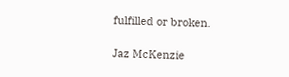fulfilled or broken.

Jaz McKenzie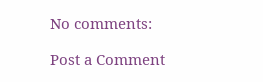No comments:

Post a Comment